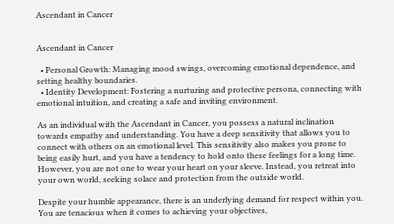Ascendant in Cancer


Ascendant in Cancer

  • Personal Growth: Managing mood swings, overcoming emotional dependence, and setting healthy boundaries.
  • Identity Development: Fostering a nurturing and protective persona, connecting with emotional intuition, and creating a safe and inviting environment.

As an individual with the Ascendant in Cancer, you possess a natural inclination towards empathy and understanding. You have a deep sensitivity that allows you to connect with others on an emotional level. This sensitivity also makes you prone to being easily hurt, and you have a tendency to hold onto these feelings for a long time. However, you are not one to wear your heart on your sleeve. Instead, you retreat into your own world, seeking solace and protection from the outside world.

Despite your humble appearance, there is an underlying demand for respect within you. You are tenacious when it comes to achieving your objectives,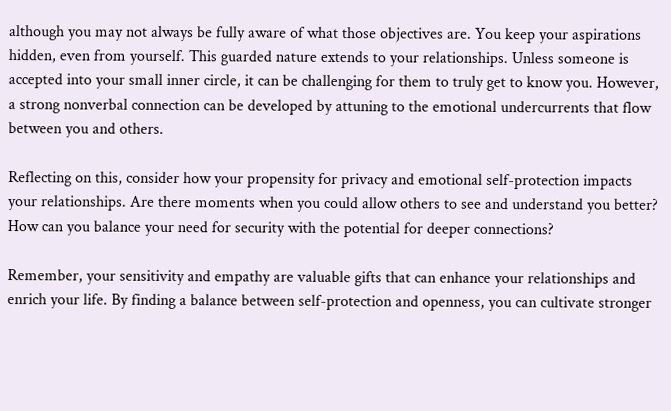although you may not always be fully aware of what those objectives are. You keep your aspirations hidden, even from yourself. This guarded nature extends to your relationships. Unless someone is accepted into your small inner circle, it can be challenging for them to truly get to know you. However, a strong nonverbal connection can be developed by attuning to the emotional undercurrents that flow between you and others.

Reflecting on this, consider how your propensity for privacy and emotional self-protection impacts your relationships. Are there moments when you could allow others to see and understand you better? How can you balance your need for security with the potential for deeper connections?

Remember, your sensitivity and empathy are valuable gifts that can enhance your relationships and enrich your life. By finding a balance between self-protection and openness, you can cultivate stronger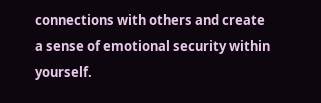connections with others and create a sense of emotional security within yourself.